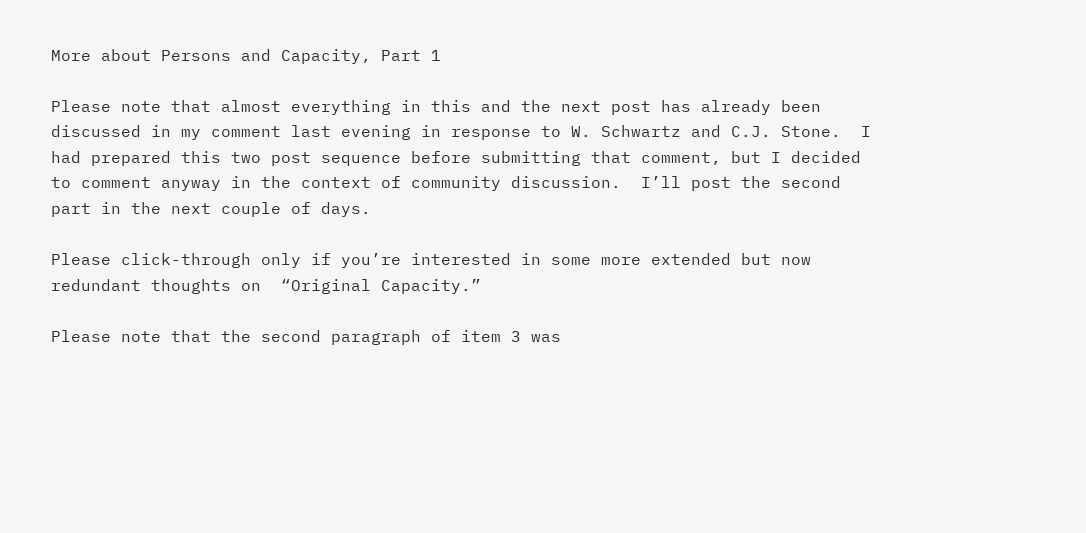More about Persons and Capacity, Part 1

Please note that almost everything in this and the next post has already been discussed in my comment last evening in response to W. Schwartz and C.J. Stone.  I had prepared this two post sequence before submitting that comment, but I decided to comment anyway in the context of community discussion.  I’ll post the second part in the next couple of days.

Please click-through only if you’re interested in some more extended but now redundant thoughts on  “Original Capacity.”

Please note that the second paragraph of item 3 was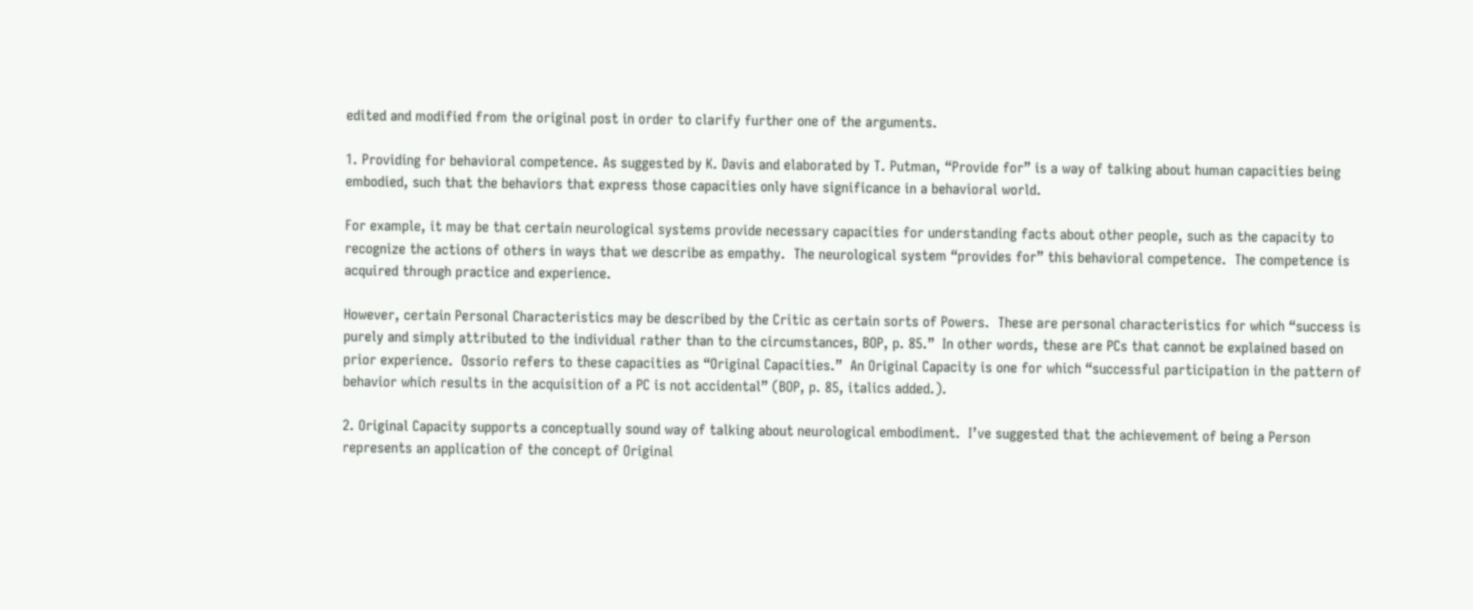edited and modified from the original post in order to clarify further one of the arguments.

1. Providing for behavioral competence. As suggested by K. Davis and elaborated by T. Putman, “Provide for” is a way of talking about human capacities being embodied, such that the behaviors that express those capacities only have significance in a behavioral world.

For example, it may be that certain neurological systems provide necessary capacities for understanding facts about other people, such as the capacity to recognize the actions of others in ways that we describe as empathy.  The neurological system “provides for” this behavioral competence.  The competence is acquired through practice and experience.

However, certain Personal Characteristics may be described by the Critic as certain sorts of Powers.  These are personal characteristics for which “success is purely and simply attributed to the individual rather than to the circumstances, BOP, p. 85.”  In other words, these are PCs that cannot be explained based on prior experience.  Ossorio refers to these capacities as “Original Capacities.”  An Original Capacity is one for which “successful participation in the pattern of behavior which results in the acquisition of a PC is not accidental” (BOP, p. 85, italics added.).

2. Original Capacity supports a conceptually sound way of talking about neurological embodiment.  I’ve suggested that the achievement of being a Person represents an application of the concept of Original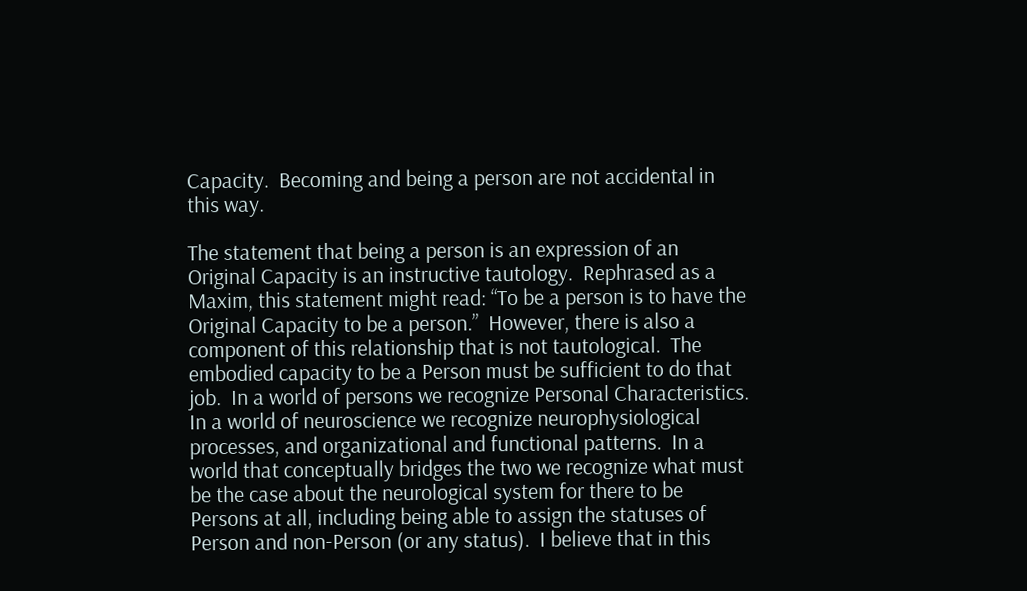Capacity.  Becoming and being a person are not accidental in this way.

The statement that being a person is an expression of an Original Capacity is an instructive tautology.  Rephrased as a Maxim, this statement might read: “To be a person is to have the Original Capacity to be a person.”  However, there is also a component of this relationship that is not tautological.  The embodied capacity to be a Person must be sufficient to do that job.  In a world of persons we recognize Personal Characteristics.  In a world of neuroscience we recognize neurophysiological processes, and organizational and functional patterns.  In a world that conceptually bridges the two we recognize what must be the case about the neurological system for there to be Persons at all, including being able to assign the statuses of Person and non-Person (or any status).  I believe that in this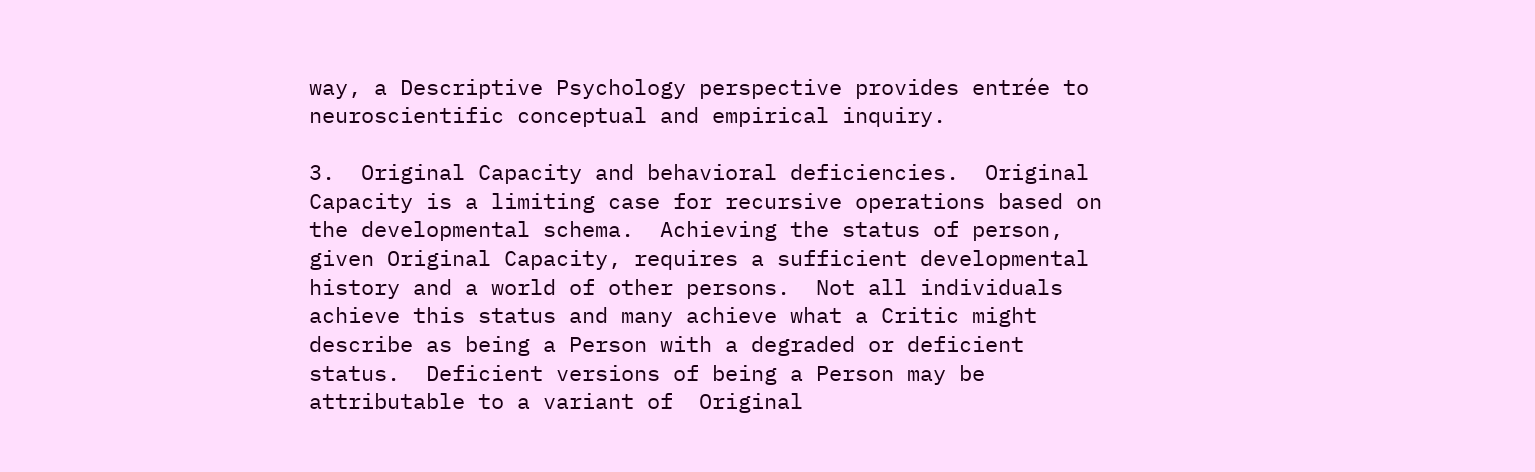way, a Descriptive Psychology perspective provides entrée to neuroscientific conceptual and empirical inquiry.

3.  Original Capacity and behavioral deficiencies.  Original Capacity is a limiting case for recursive operations based on the developmental schema.  Achieving the status of person, given Original Capacity, requires a sufficient developmental history and a world of other persons.  Not all individuals achieve this status and many achieve what a Critic might describe as being a Person with a degraded or deficient status.  Deficient versions of being a Person may be attributable to a variant of  Original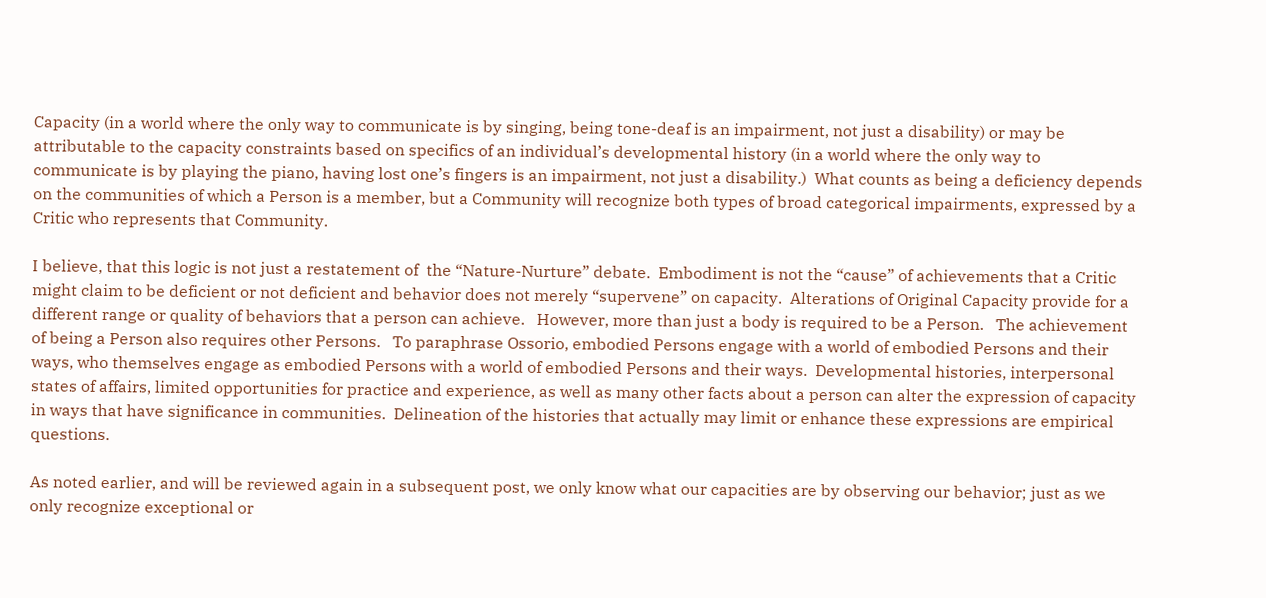Capacity (in a world where the only way to communicate is by singing, being tone-deaf is an impairment, not just a disability) or may be attributable to the capacity constraints based on specifics of an individual’s developmental history (in a world where the only way to communicate is by playing the piano, having lost one’s fingers is an impairment, not just a disability.)  What counts as being a deficiency depends on the communities of which a Person is a member, but a Community will recognize both types of broad categorical impairments, expressed by a Critic who represents that Community.

I believe, that this logic is not just a restatement of  the “Nature-Nurture” debate.  Embodiment is not the “cause” of achievements that a Critic might claim to be deficient or not deficient and behavior does not merely “supervene” on capacity.  Alterations of Original Capacity provide for a different range or quality of behaviors that a person can achieve.   However, more than just a body is required to be a Person.   The achievement of being a Person also requires other Persons.   To paraphrase Ossorio, embodied Persons engage with a world of embodied Persons and their ways, who themselves engage as embodied Persons with a world of embodied Persons and their ways.  Developmental histories, interpersonal states of affairs, limited opportunities for practice and experience, as well as many other facts about a person can alter the expression of capacity in ways that have significance in communities.  Delineation of the histories that actually may limit or enhance these expressions are empirical questions.

As noted earlier, and will be reviewed again in a subsequent post, we only know what our capacities are by observing our behavior; just as we only recognize exceptional or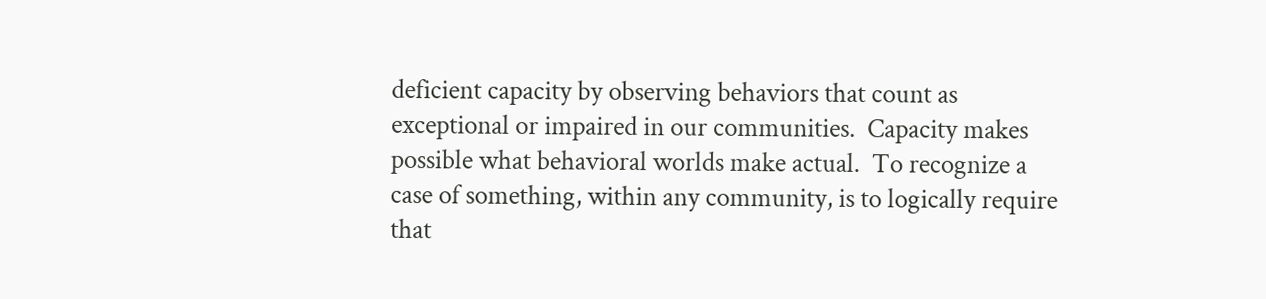deficient capacity by observing behaviors that count as exceptional or impaired in our communities.  Capacity makes possible what behavioral worlds make actual.  To recognize a case of something, within any community, is to logically require that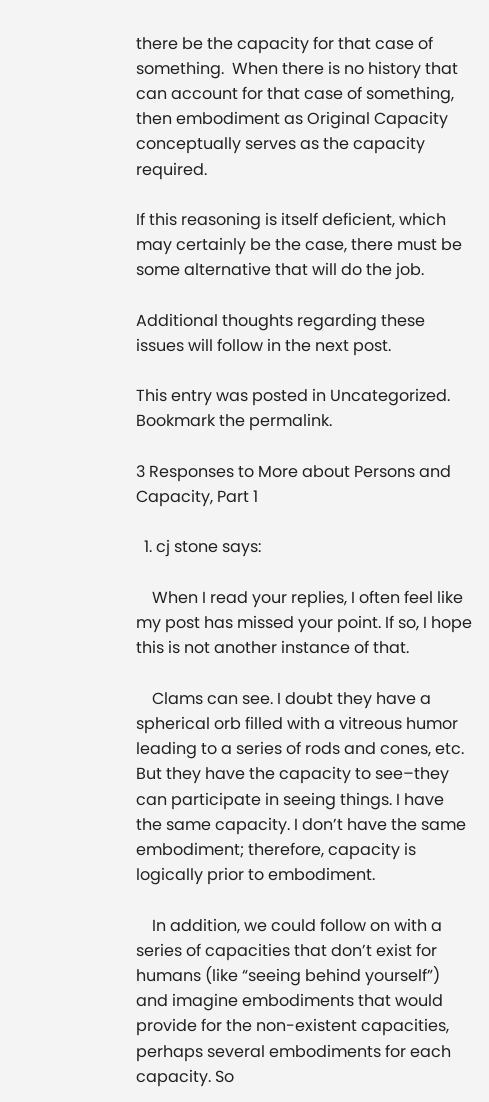there be the capacity for that case of something.  When there is no history that can account for that case of something, then embodiment as Original Capacity conceptually serves as the capacity required.

If this reasoning is itself deficient, which may certainly be the case, there must be some alternative that will do the job.

Additional thoughts regarding these issues will follow in the next post.

This entry was posted in Uncategorized. Bookmark the permalink.

3 Responses to More about Persons and Capacity, Part 1

  1. cj stone says:

    When I read your replies, I often feel like my post has missed your point. If so, I hope this is not another instance of that.

    Clams can see. I doubt they have a spherical orb filled with a vitreous humor leading to a series of rods and cones, etc. But they have the capacity to see–they can participate in seeing things. I have the same capacity. I don’t have the same embodiment; therefore, capacity is logically prior to embodiment.

    In addition, we could follow on with a series of capacities that don’t exist for humans (like “seeing behind yourself”) and imagine embodiments that would provide for the non-existent capacities, perhaps several embodiments for each capacity. So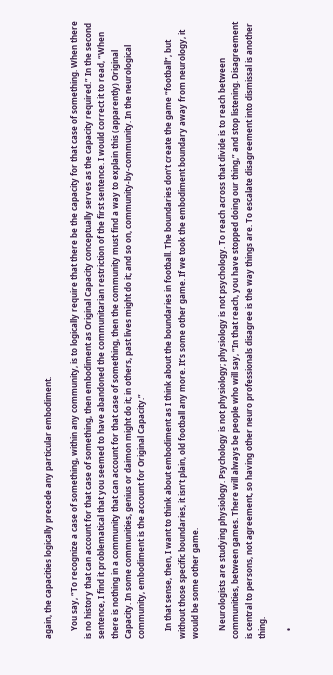again, the capacities logically precede any particular embodiment.

    You say, “To recognize a case of something, within any community, is to logically require that there be the capacity for that case of something. When there is no history that can account for that case of something, then embodiment as Original Capacity conceptually serves as the capacity required.” In the second sentence, I find it problematical that you seemed to have abandoned the communitarian restriction of the first sentence. I would correct it to read, “When there is nothing in a community that can account for that case of something, then the community must find a way to explain this (apparently) Original Capacity. In some communities, genius or daimon might do it; in others, past lives might do it; and so on, community-by-community. In the neurological community, embodiment is the account for Original Capacity.”

    In that sense, then, I want to think about embodiment as I think about the boundaries in football. The boundaries don’t create the game “football”, but without those specific boundaries, it isn’t plain, old football any more. It’s some other game. If we took the embodiment boundary away from neurology, it would be some other game.

    Neurologists are studying physiology. Psychology is not physiology; physiology is not psychology. To reach across that divide is to reach between communities, between games. There will always be people who will say, “In that reach, you have stopped doing our thing,” and stop listening. Disagreement is central to persons, not agreement, so having other neuro professionals disagree is the way things are. To escalate disagreement into dismissal is another thing.

    •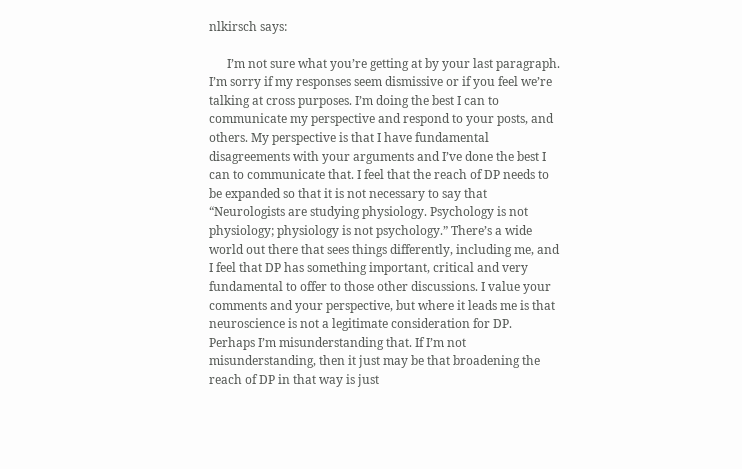nlkirsch says:

      I’m not sure what you’re getting at by your last paragraph. I’m sorry if my responses seem dismissive or if you feel we’re talking at cross purposes. I’m doing the best I can to communicate my perspective and respond to your posts, and others. My perspective is that I have fundamental disagreements with your arguments and I’ve done the best I can to communicate that. I feel that the reach of DP needs to be expanded so that it is not necessary to say that “Neurologists are studying physiology. Psychology is not physiology; physiology is not psychology.” There’s a wide world out there that sees things differently, including me, and I feel that DP has something important, critical and very fundamental to offer to those other discussions. I value your comments and your perspective, but where it leads me is that neuroscience is not a legitimate consideration for DP. Perhaps I’m misunderstanding that. If I’m not misunderstanding, then it just may be that broadening the reach of DP in that way is just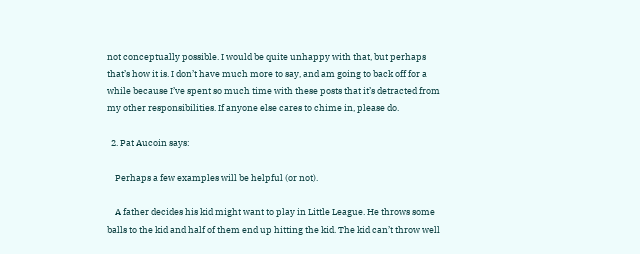not conceptually possible. I would be quite unhappy with that, but perhaps that’s how it is. I don’t have much more to say, and am going to back off for a while because I’ve spent so much time with these posts that it’s detracted from my other responsibilities. If anyone else cares to chime in, please do.

  2. Pat Aucoin says:

    Perhaps a few examples will be helpful (or not).

    A father decides his kid might want to play in Little League. He throws some balls to the kid and half of them end up hitting the kid. The kid can’t throw well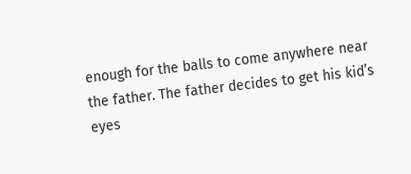enough for the balls to come anywhere near the father. The father decides to get his kid’s eyes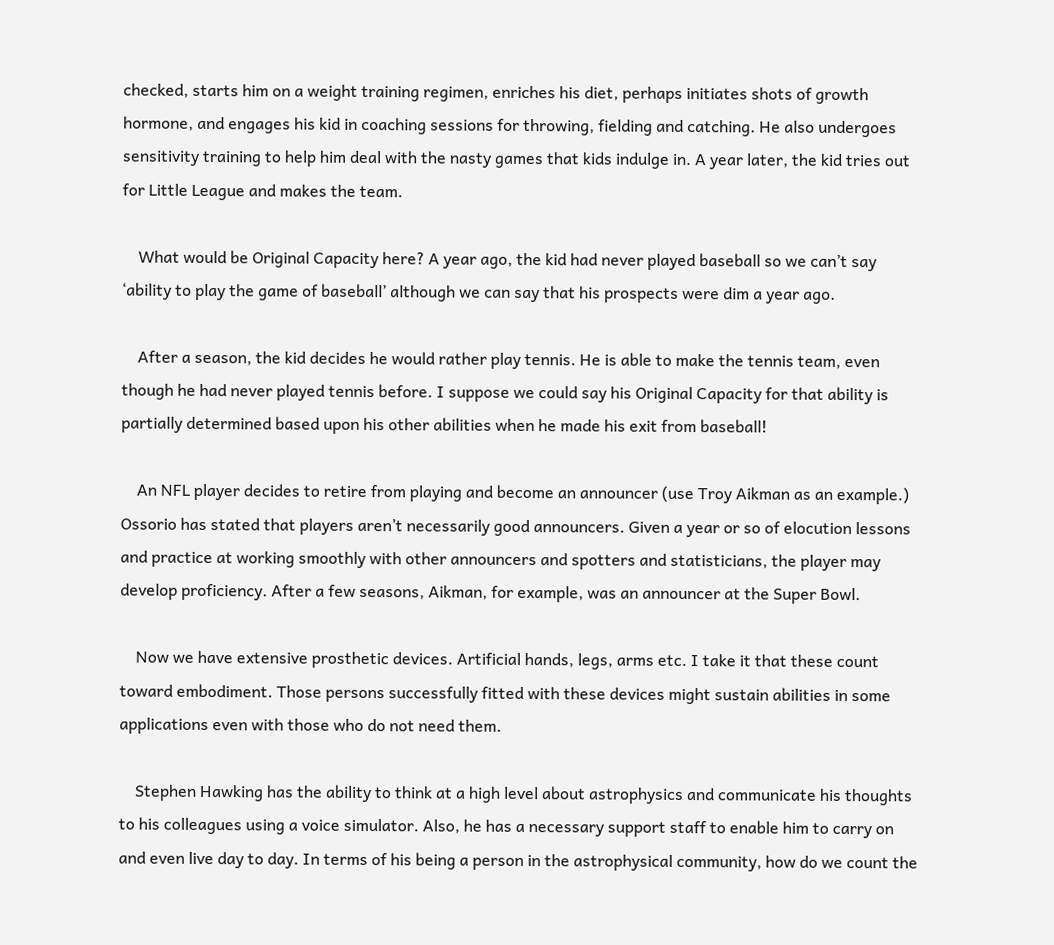checked, starts him on a weight training regimen, enriches his diet, perhaps initiates shots of growth hormone, and engages his kid in coaching sessions for throwing, fielding and catching. He also undergoes sensitivity training to help him deal with the nasty games that kids indulge in. A year later, the kid tries out for Little League and makes the team.

    What would be Original Capacity here? A year ago, the kid had never played baseball so we can’t say ‘ability to play the game of baseball’ although we can say that his prospects were dim a year ago.

    After a season, the kid decides he would rather play tennis. He is able to make the tennis team, even though he had never played tennis before. I suppose we could say his Original Capacity for that ability is partially determined based upon his other abilities when he made his exit from baseball!

    An NFL player decides to retire from playing and become an announcer (use Troy Aikman as an example.) Ossorio has stated that players aren’t necessarily good announcers. Given a year or so of elocution lessons and practice at working smoothly with other announcers and spotters and statisticians, the player may develop proficiency. After a few seasons, Aikman, for example, was an announcer at the Super Bowl.

    Now we have extensive prosthetic devices. Artificial hands, legs, arms etc. I take it that these count toward embodiment. Those persons successfully fitted with these devices might sustain abilities in some applications even with those who do not need them.

    Stephen Hawking has the ability to think at a high level about astrophysics and communicate his thoughts to his colleagues using a voice simulator. Also, he has a necessary support staff to enable him to carry on and even live day to day. In terms of his being a person in the astrophysical community, how do we count the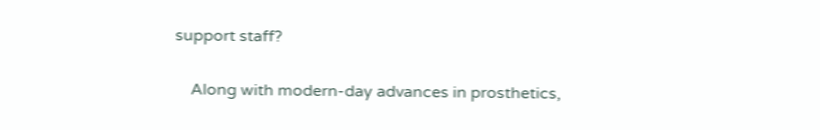support staff?

    Along with modern-day advances in prosthetics,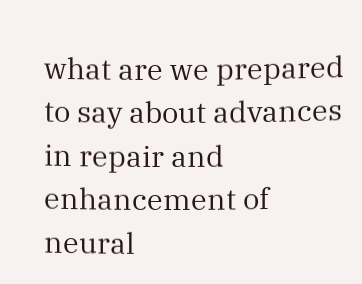what are we prepared to say about advances in repair and enhancement of neural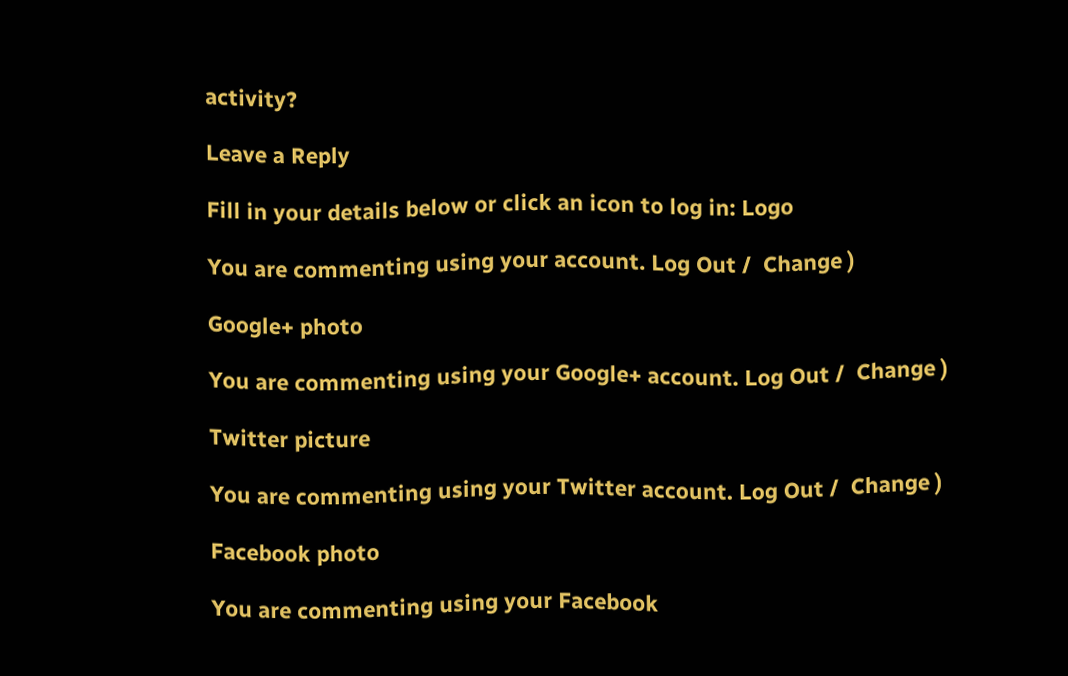activity?

Leave a Reply

Fill in your details below or click an icon to log in: Logo

You are commenting using your account. Log Out /  Change )

Google+ photo

You are commenting using your Google+ account. Log Out /  Change )

Twitter picture

You are commenting using your Twitter account. Log Out /  Change )

Facebook photo

You are commenting using your Facebook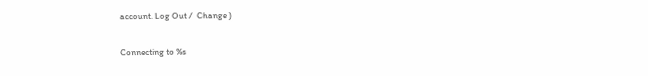account. Log Out /  Change )

Connecting to %s